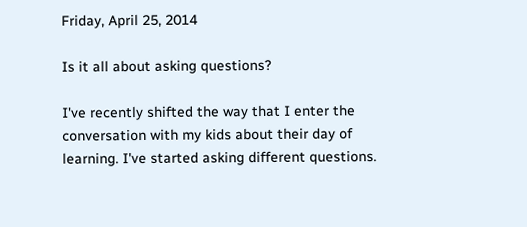Friday, April 25, 2014

Is it all about asking questions?

I've recently shifted the way that I enter the conversation with my kids about their day of learning. I've started asking different questions.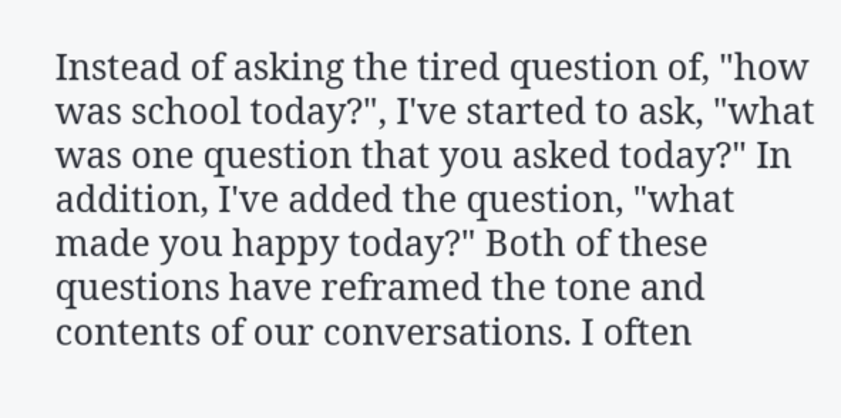Instead of asking the tired question of, "how was school today?", I've started to ask, "what was one question that you asked today?" In addition, I've added the question, "what made you happy today?" Both of these questions have reframed the tone and contents of our conversations. I often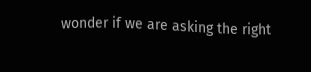wonder if we are asking the right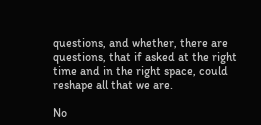questions, and whether, there are questions, that if asked at the right time and in the right space, could reshape all that we are.

No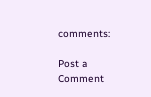comments:

Post a Comment